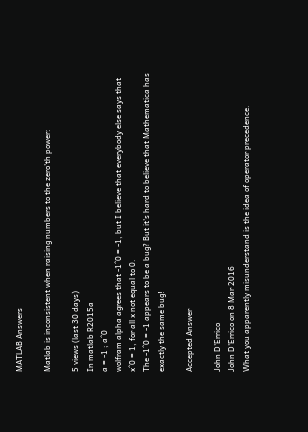MATLAB Answers

Matlab is inconsistent when raising numbers to the zero'th power:

5 views (last 30 days)
In matlab R2015a
a = -1 ; a^0
wolfram alpha agrees that -1^0 = -1, but I believe that everybody else says that x^0 = 1, for all x not equal to 0.
The -1^0 = -1 appears to be a bug? But it's hard to believe that Mathematica has exactly the same bug!

Accepted Answer

John D'Errico
John D'Errico on 8 Mar 2016
What you apparently misunderstand is the idea of operator precedence.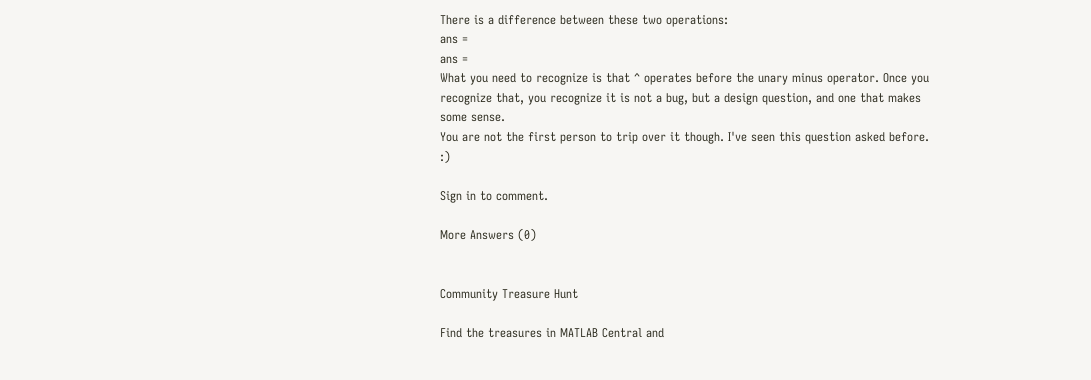There is a difference between these two operations:
ans =
ans =
What you need to recognize is that ^ operates before the unary minus operator. Once you recognize that, you recognize it is not a bug, but a design question, and one that makes some sense.
You are not the first person to trip over it though. I've seen this question asked before. :)

Sign in to comment.

More Answers (0)


Community Treasure Hunt

Find the treasures in MATLAB Central and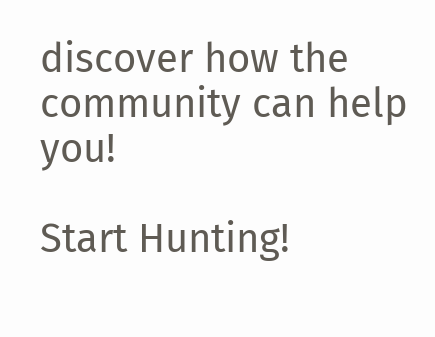discover how the community can help you!

Start Hunting!